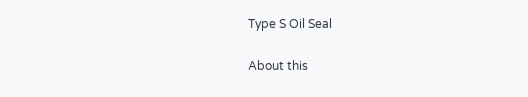Type S Oil Seal

About this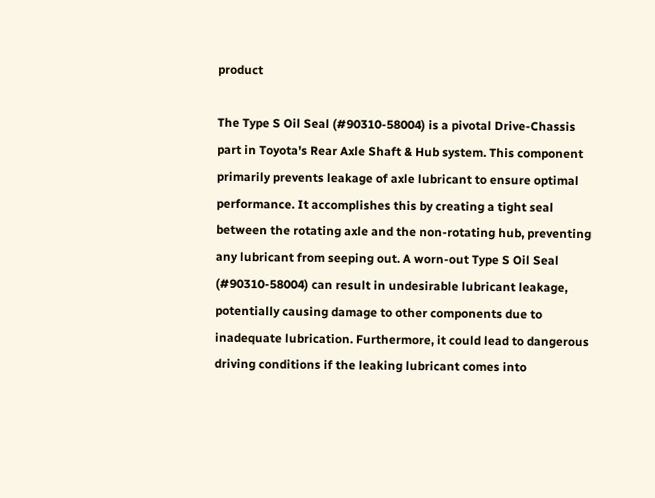product

The Type S Oil Seal (#90310-58004) is a pivotal Drive-Chassis part in Toyota's Rear Axle Shaft & Hub system. This component primarily prevents leakage of axle lubricant to ensure optimal performance. It accomplishes this by creating a tight seal between the rotating axle and the non-rotating hub, preventing any lubricant from seeping out. A worn-out Type S Oil Seal (#90310-58004) can result in undesirable lubricant leakage, potentially causing damage to other components due to inadequate lubrication. Furthermore, it could lead to dangerous driving conditions if the leaking lubricant comes into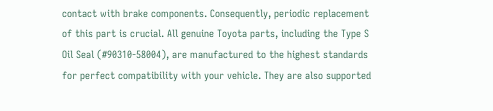contact with brake components. Consequently, periodic replacement of this part is crucial. All genuine Toyota parts, including the Type S Oil Seal (#90310-58004), are manufactured to the highest standards for perfect compatibility with your vehicle. They are also supported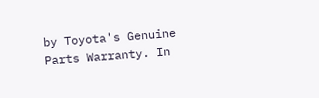by Toyota's Genuine Parts Warranty. In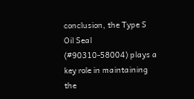conclusion, the Type S Oil Seal (#90310-58004) plays a key role in maintaining the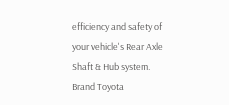efficiency and safety of your vehicle's Rear Axle Shaft & Hub system.
Brand Toyota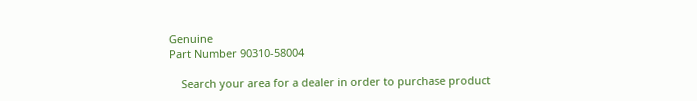Genuine
Part Number 90310-58004

    Search your area for a dealer in order to purchase product